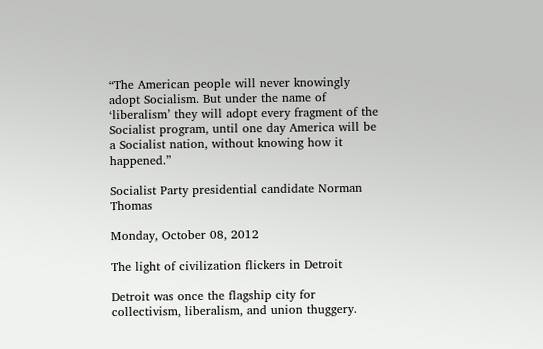“The American people will never knowingly adopt Socialism. But under the name of ‘liberalism’ they will adopt every fragment of the Socialist program, until one day America will be a Socialist nation, without knowing how it happened.”

Socialist Party presidential candidate Norman Thomas

Monday, October 08, 2012

The light of civilization flickers in Detroit

Detroit was once the flagship city for collectivism, liberalism, and union thuggery.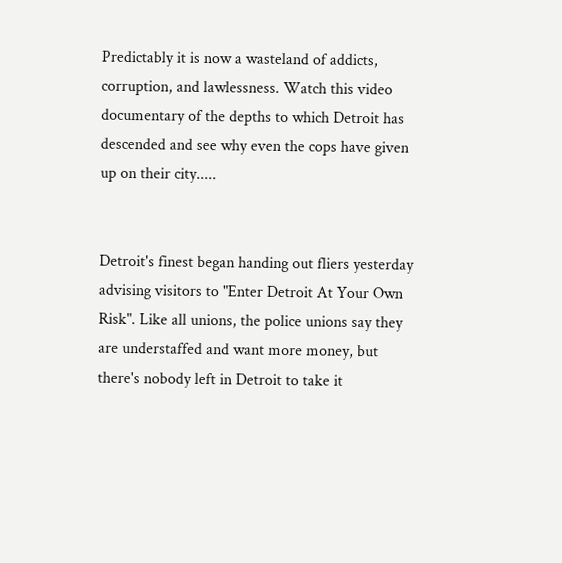Predictably it is now a wasteland of addicts, corruption, and lawlessness. Watch this video documentary of the depths to which Detroit has descended and see why even the cops have given up on their city.....


Detroit's finest began handing out fliers yesterday advising visitors to "Enter Detroit At Your Own Risk". Like all unions, the police unions say they are understaffed and want more money, but there's nobody left in Detroit to take it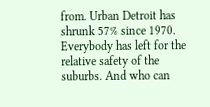from. Urban Detroit has shrunk 57% since 1970. Everybody has left for the relative safety of the suburbs. And who can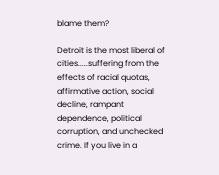blame them?

Detroit is the most liberal of cities.....suffering from the effects of racial quotas, affirmative action, social decline, rampant dependence, political corruption, and unchecked crime. If you live in a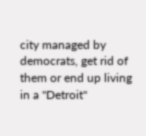city managed by democrats, get rid of them or end up living in a "Detroit"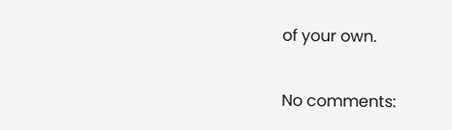of your own.

No comments: